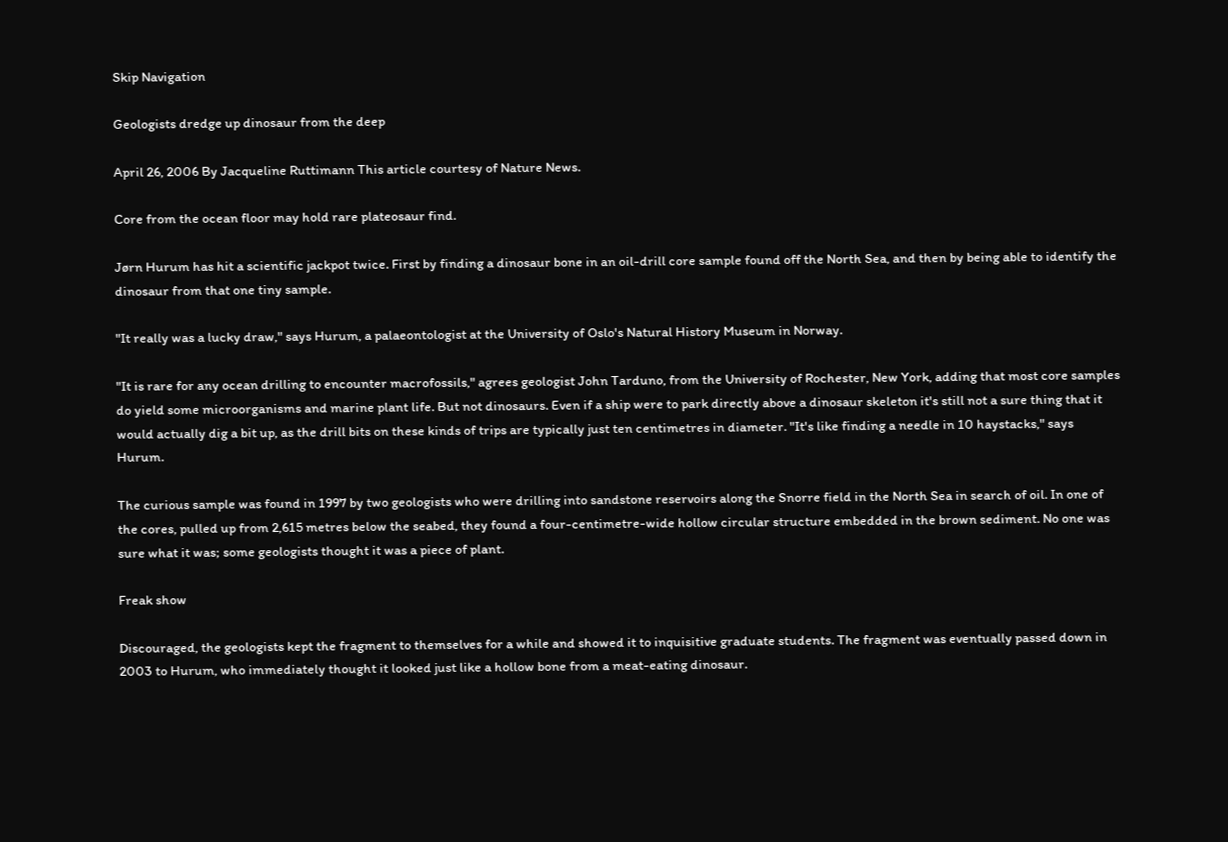Skip Navigation

Geologists dredge up dinosaur from the deep

April 26, 2006 By Jacqueline Ruttimann This article courtesy of Nature News.

Core from the ocean floor may hold rare plateosaur find.

Jørn Hurum has hit a scientific jackpot twice. First by finding a dinosaur bone in an oil-drill core sample found off the North Sea, and then by being able to identify the dinosaur from that one tiny sample.

"It really was a lucky draw," says Hurum, a palaeontologist at the University of Oslo's Natural History Museum in Norway.

"It is rare for any ocean drilling to encounter macrofossils," agrees geologist John Tarduno, from the University of Rochester, New York, adding that most core samples do yield some microorganisms and marine plant life. But not dinosaurs. Even if a ship were to park directly above a dinosaur skeleton it's still not a sure thing that it would actually dig a bit up, as the drill bits on these kinds of trips are typically just ten centimetres in diameter. "It's like finding a needle in 10 haystacks," says Hurum.

The curious sample was found in 1997 by two geologists who were drilling into sandstone reservoirs along the Snorre field in the North Sea in search of oil. In one of the cores, pulled up from 2,615 metres below the seabed, they found a four-centimetre-wide hollow circular structure embedded in the brown sediment. No one was sure what it was; some geologists thought it was a piece of plant.

Freak show

Discouraged, the geologists kept the fragment to themselves for a while and showed it to inquisitive graduate students. The fragment was eventually passed down in 2003 to Hurum, who immediately thought it looked just like a hollow bone from a meat-eating dinosaur.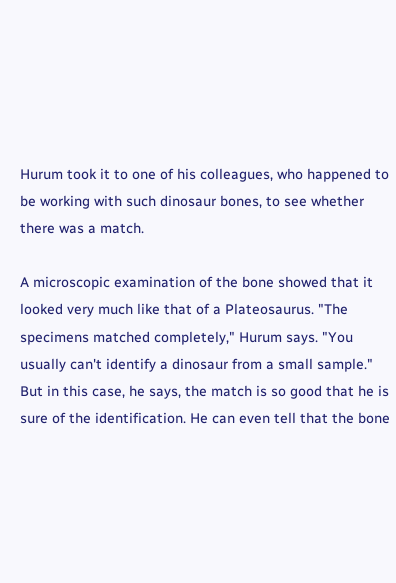Hurum took it to one of his colleagues, who happened to be working with such dinosaur bones, to see whether there was a match.

A microscopic examination of the bone showed that it looked very much like that of a Plateosaurus. "The specimens matched completely," Hurum says. "You usually can't identify a dinosaur from a small sample." But in this case, he says, the match is so good that he is sure of the identification. He can even tell that the bone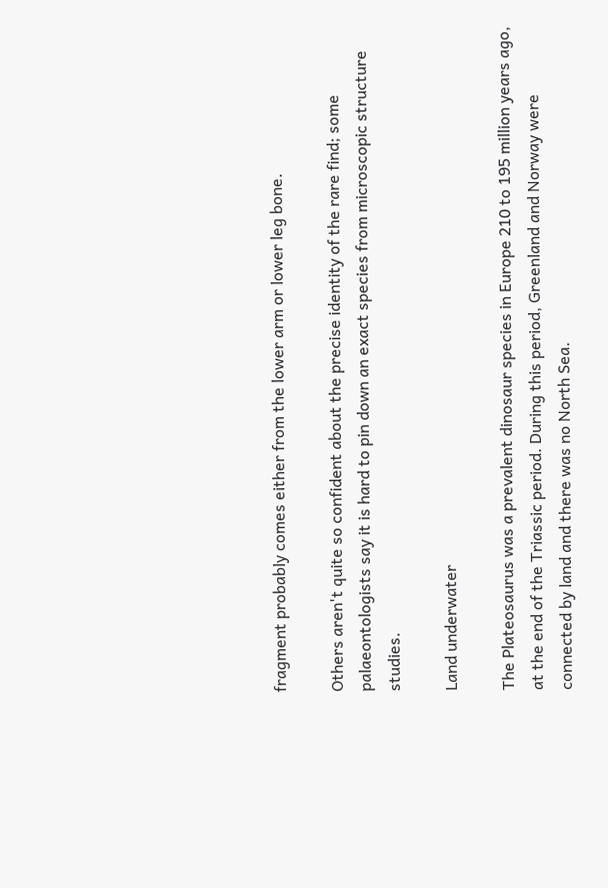fragment probably comes either from the lower arm or lower leg bone.

Others aren't quite so confident about the precise identity of the rare find; some palaeontologists say it is hard to pin down an exact species from microscopic structure studies.

Land underwater

The Plateosaurus was a prevalent dinosaur species in Europe 210 to 195 million years ago, at the end of the Triassic period. During this period, Greenland and Norway were connected by land and there was no North Sea.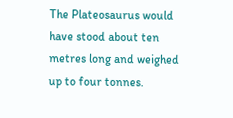The Plateosaurus would have stood about ten metres long and weighed up to four tonnes.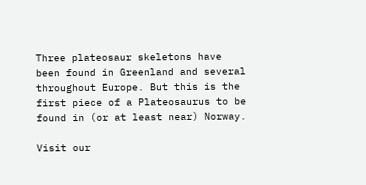Three plateosaur skeletons have been found in Greenland and several throughout Europe. But this is the first piece of a Plateosaurus to be found in (or at least near) Norway.

Visit our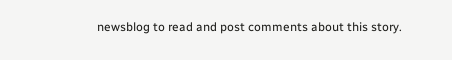newsblog to read and post comments about this story.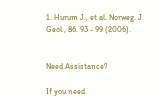1. Hurum J., et al. Norweg. J. Geol., 86. 93 - 99 (2006).


Need Assistance?

If you need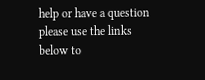help or have a question please use the links below to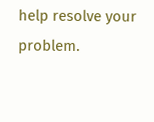help resolve your problem.